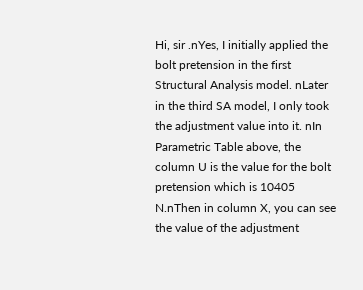Hi, sir .nYes, I initially applied the bolt pretension in the first Structural Analysis model. nLater in the third SA model, I only took the adjustment value into it. nIn Parametric Table above, the column U is the value for the bolt pretension which is 10405 N.nThen in column X, you can see the value of the adjustment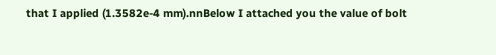that I applied (1.3582e-4 mm).nnBelow I attached you the value of bolt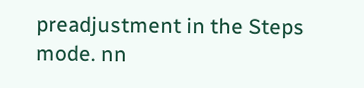preadjustment in the Steps mode. nn